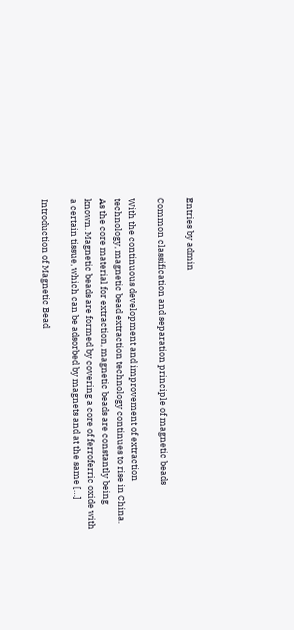Entries by admin

Common classification and separation principle of magnetic beads

With the continuous development and improvement of extraction technology, magnetic bead extraction technology continues to rise in China. As the core material for extraction, magnetic beads are constantly being known. Magnetic beads are formed by covering a core of ferroferric oxide with a certain tissue, which can be adsorbed by magnets and at the same […]

Introduction of Magnetic Bead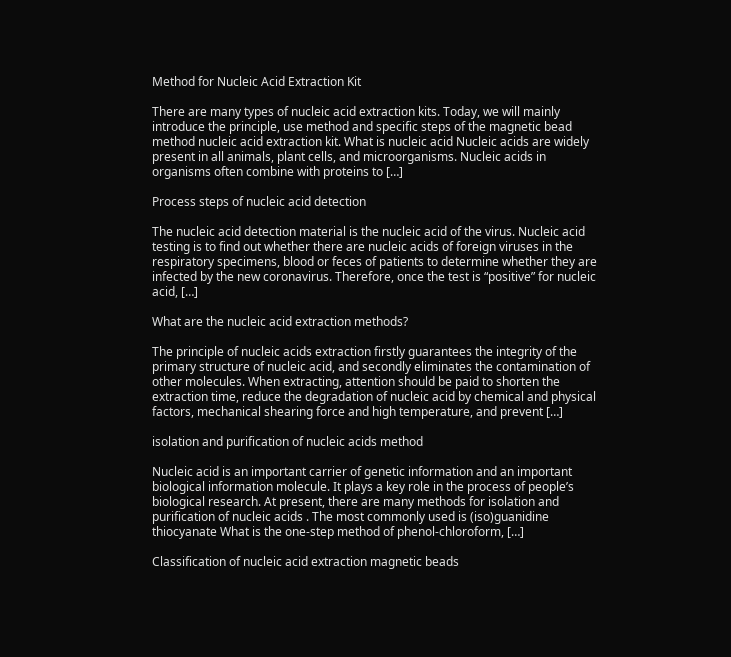Method for Nucleic Acid Extraction Kit

There are many types of nucleic acid extraction kits. Today, we will mainly introduce the principle, use method and specific steps of the magnetic bead method nucleic acid extraction kit. What is nucleic acid Nucleic acids are widely present in all animals, plant cells, and microorganisms. Nucleic acids in organisms often combine with proteins to […]

Process steps of nucleic acid detection

The nucleic acid detection material is the nucleic acid of the virus. Nucleic acid testing is to find out whether there are nucleic acids of foreign viruses in the respiratory specimens, blood or feces of patients to determine whether they are infected by the new coronavirus. Therefore, once the test is “positive” for nucleic acid, […]

What are the nucleic acid extraction methods?

The principle of nucleic acids extraction firstly guarantees the integrity of the primary structure of nucleic acid, and secondly eliminates the contamination of other molecules. When extracting, attention should be paid to shorten the extraction time, reduce the degradation of nucleic acid by chemical and physical factors, mechanical shearing force and high temperature, and prevent […]

isolation and purification of nucleic acids method

Nucleic acid is an important carrier of genetic information and an important biological information molecule. It plays a key role in the process of people’s biological research. At present, there are many methods for isolation and purification of nucleic acids . The most commonly used is (iso)guanidine thiocyanate What is the one-step method of phenol-chloroform, […]

Classification of nucleic acid extraction magnetic beads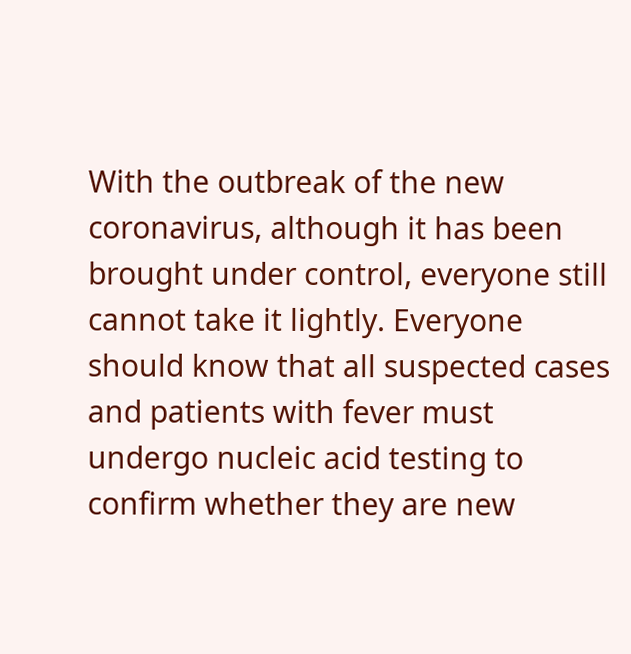With the outbreak of the new coronavirus, although it has been brought under control, everyone still cannot take it lightly. Everyone should know that all suspected cases and patients with fever must undergo nucleic acid testing to confirm whether they are new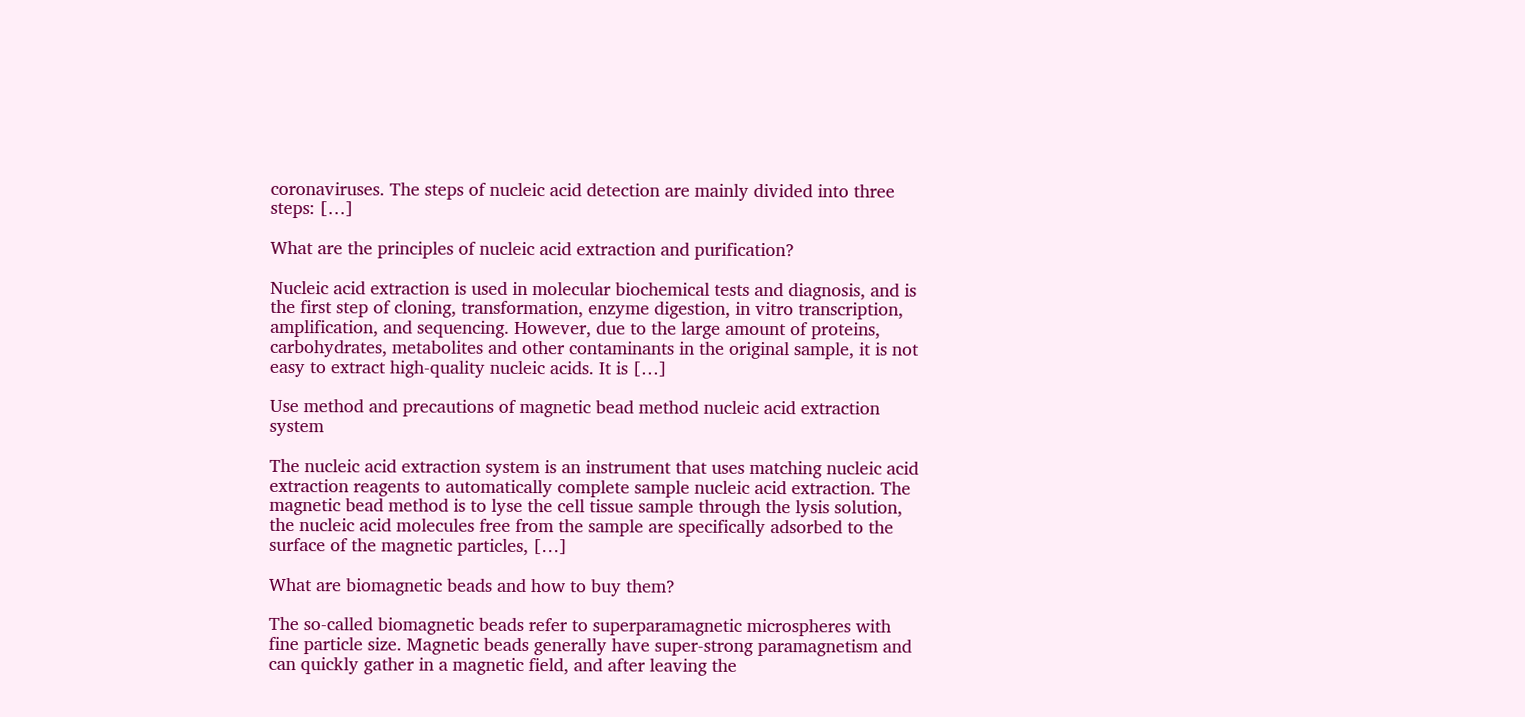coronaviruses. The steps of nucleic acid detection are mainly divided into three steps: […]

What are the principles of nucleic acid extraction and purification?

Nucleic acid extraction is used in molecular biochemical tests and diagnosis, and is the first step of cloning, transformation, enzyme digestion, in vitro transcription, amplification, and sequencing. However, due to the large amount of proteins, carbohydrates, metabolites and other contaminants in the original sample, it is not easy to extract high-quality nucleic acids. It is […]

Use method and precautions of magnetic bead method nucleic acid extraction system

The nucleic acid extraction system is an instrument that uses matching nucleic acid extraction reagents to automatically complete sample nucleic acid extraction. The magnetic bead method is to lyse the cell tissue sample through the lysis solution, the nucleic acid molecules free from the sample are specifically adsorbed to the surface of the magnetic particles, […]

What are biomagnetic beads and how to buy them?

The so-called biomagnetic beads refer to superparamagnetic microspheres with fine particle size. Magnetic beads generally have super-strong paramagnetism and can quickly gather in a magnetic field, and after leaving the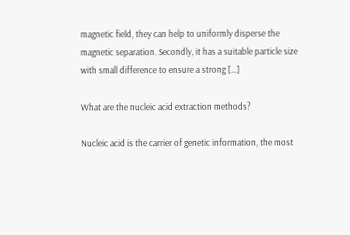magnetic field, they can help to uniformly disperse the magnetic separation. Secondly, it has a suitable particle size with small difference to ensure a strong […]

What are the nucleic acid extraction methods?

Nucleic acid is the carrier of genetic information, the most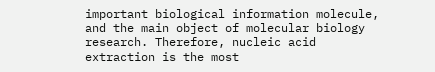important biological information molecule, and the main object of molecular biology research. Therefore, nucleic acid extraction is the most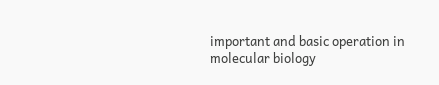important and basic operation in molecular biology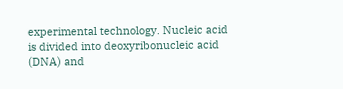experimental technology. Nucleic acid is divided into deoxyribonucleic acid (DNA) and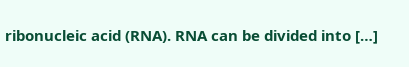ribonucleic acid (RNA). RNA can be divided into […]